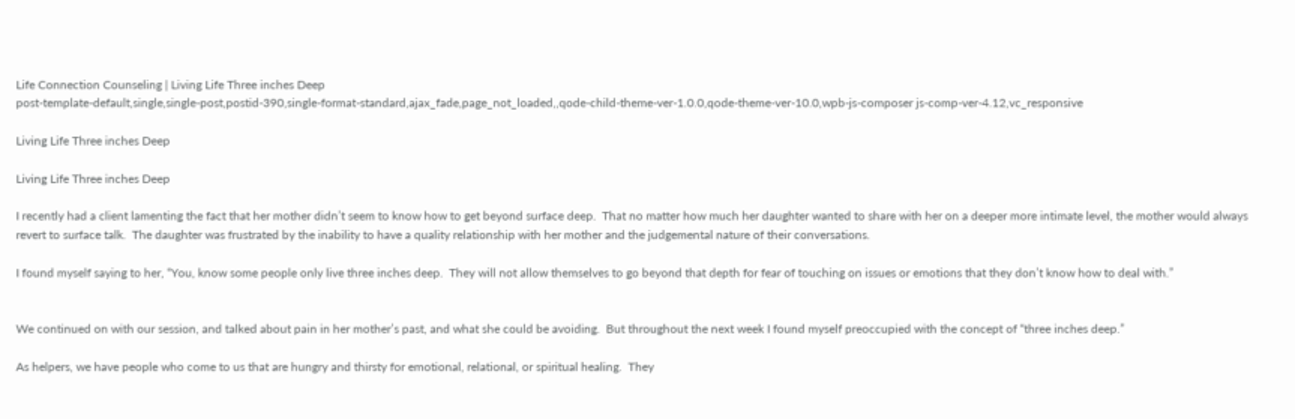Life Connection Counseling | Living Life Three inches Deep
post-template-default,single,single-post,postid-390,single-format-standard,ajax_fade,page_not_loaded,,qode-child-theme-ver-1.0.0,qode-theme-ver-10.0,wpb-js-composer js-comp-ver-4.12,vc_responsive

Living Life Three inches Deep

Living Life Three inches Deep

I recently had a client lamenting the fact that her mother didn’t seem to know how to get beyond surface deep.  That no matter how much her daughter wanted to share with her on a deeper more intimate level, the mother would always revert to surface talk.  The daughter was frustrated by the inability to have a quality relationship with her mother and the judgemental nature of their conversations.

I found myself saying to her, “You, know some people only live three inches deep.  They will not allow themselves to go beyond that depth for fear of touching on issues or emotions that they don’t know how to deal with.”


We continued on with our session, and talked about pain in her mother’s past, and what she could be avoiding.  But throughout the next week I found myself preoccupied with the concept of “three inches deep.”

As helpers, we have people who come to us that are hungry and thirsty for emotional, relational, or spiritual healing.  They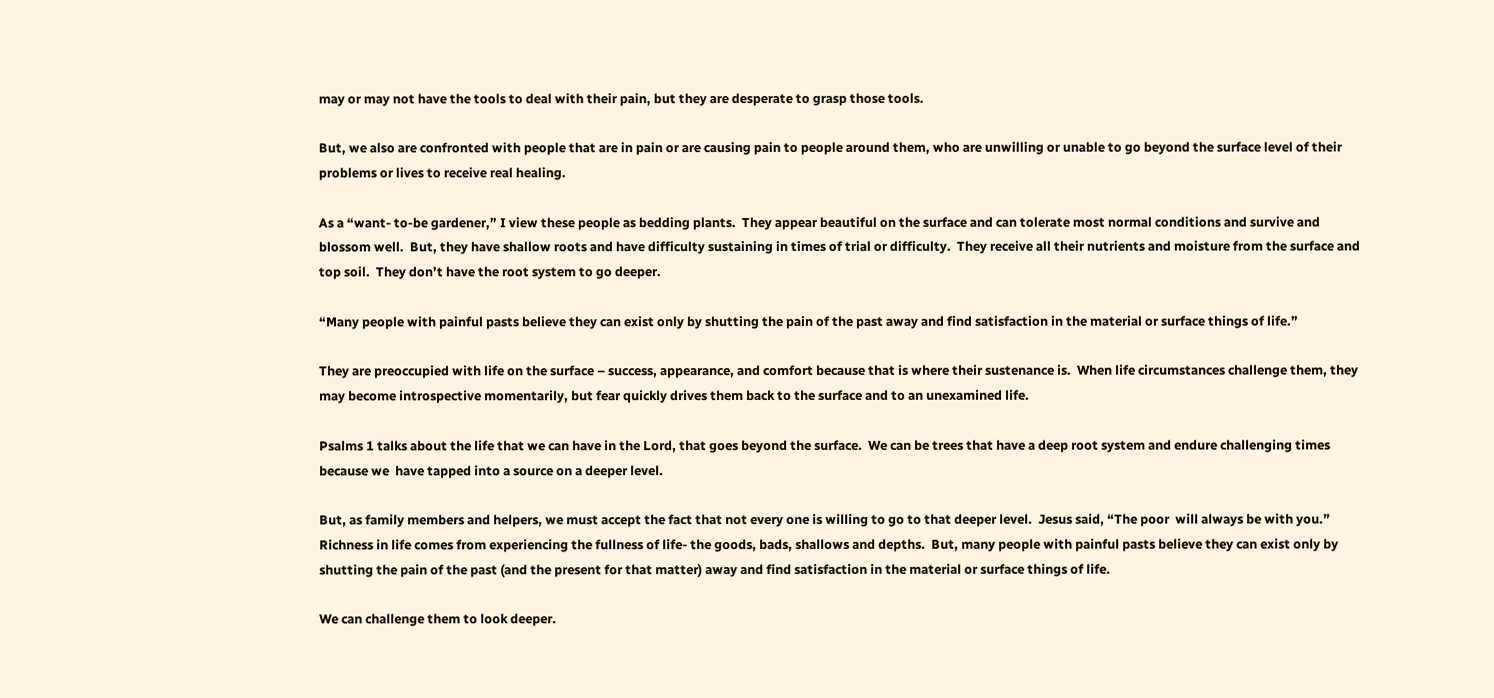may or may not have the tools to deal with their pain, but they are desperate to grasp those tools.

But, we also are confronted with people that are in pain or are causing pain to people around them, who are unwilling or unable to go beyond the surface level of their problems or lives to receive real healing.

As a “want- to-be gardener,” I view these people as bedding plants.  They appear beautiful on the surface and can tolerate most normal conditions and survive and blossom well.  But, they have shallow roots and have difficulty sustaining in times of trial or difficulty.  They receive all their nutrients and moisture from the surface and top soil.  They don’t have the root system to go deeper.

“Many people with painful pasts believe they can exist only by shutting the pain of the past away and find satisfaction in the material or surface things of life.”

They are preoccupied with life on the surface – success, appearance, and comfort because that is where their sustenance is.  When life circumstances challenge them, they may become introspective momentarily, but fear quickly drives them back to the surface and to an unexamined life.

Psalms 1 talks about the life that we can have in the Lord, that goes beyond the surface.  We can be trees that have a deep root system and endure challenging times because we  have tapped into a source on a deeper level.

But, as family members and helpers, we must accept the fact that not every one is willing to go to that deeper level.  Jesus said, “The poor  will always be with you.” Richness in life comes from experiencing the fullness of life- the goods, bads, shallows and depths.  But, many people with painful pasts believe they can exist only by shutting the pain of the past (and the present for that matter) away and find satisfaction in the material or surface things of life.

We can challenge them to look deeper.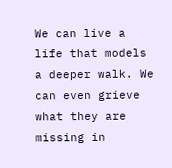We can live a life that models a deeper walk. We can even grieve what they are missing in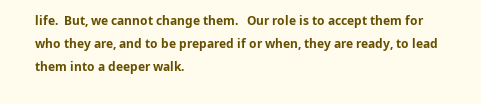life.  But, we cannot change them.   Our role is to accept them for who they are, and to be prepared if or when, they are ready, to lead them into a deeper walk.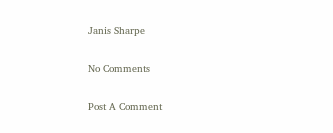Janis Sharpe

No Comments

Post A Comment